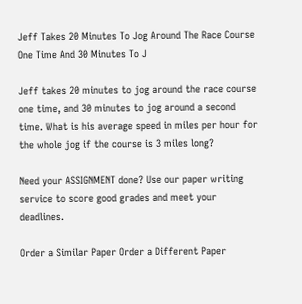Jeff Takes 20 Minutes To Jog Around The Race Course One Time And 30 Minutes To J

Jeff takes 20 minutes to jog around the race course one time, and 30 minutes to jog around a second time. What is his average speed in miles per hour for the whole jog if the course is 3 miles long?

Need your ASSIGNMENT done? Use our paper writing service to score good grades and meet your deadlines.

Order a Similar Paper Order a Different Paper